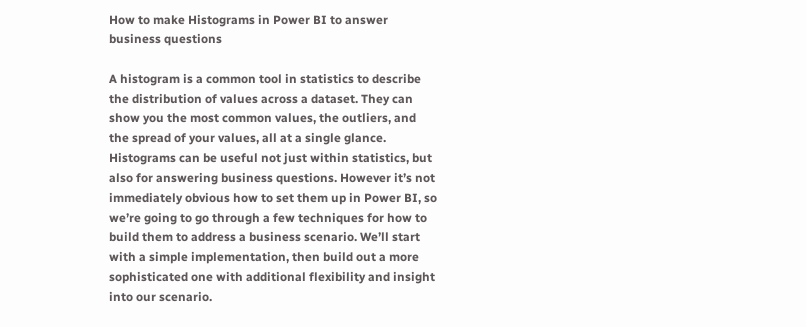How to make Histograms in Power BI to answer business questions

A histogram is a common tool in statistics to describe the distribution of values across a dataset. They can show you the most common values, the outliers, and the spread of your values, all at a single glance. Histograms can be useful not just within statistics, but also for answering business questions. However it’s not immediately obvious how to set them up in Power BI, so we’re going to go through a few techniques for how to build them to address a business scenario. We’ll start with a simple implementation, then build out a more sophisticated one with additional flexibility and insight into our scenario.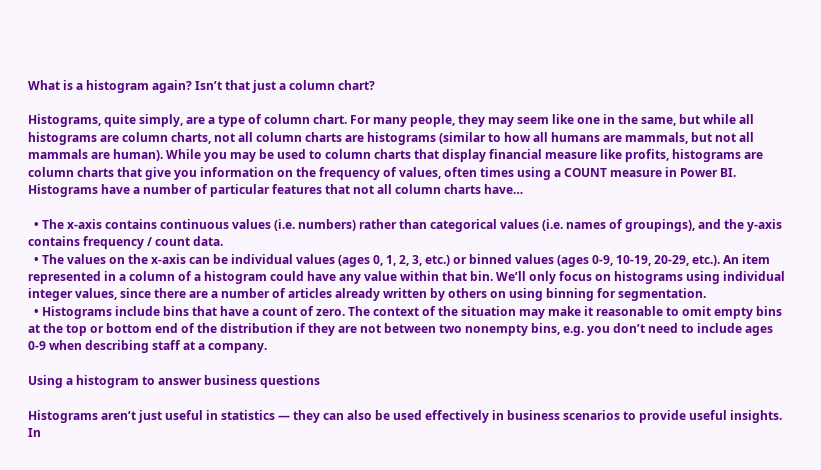What is a histogram again? Isn’t that just a column chart?

Histograms, quite simply, are a type of column chart. For many people, they may seem like one in the same, but while all histograms are column charts, not all column charts are histograms (similar to how all humans are mammals, but not all mammals are human). While you may be used to column charts that display financial measure like profits, histograms are column charts that give you information on the frequency of values, often times using a COUNT measure in Power BI. Histograms have a number of particular features that not all column charts have…

  • The x-axis contains continuous values (i.e. numbers) rather than categorical values (i.e. names of groupings), and the y-axis contains frequency / count data.
  • The values on the x-axis can be individual values (ages 0, 1, 2, 3, etc.) or binned values (ages 0-9, 10-19, 20-29, etc.). An item represented in a column of a histogram could have any value within that bin. We’ll only focus on histograms using individual integer values, since there are a number of articles already written by others on using binning for segmentation.
  • Histograms include bins that have a count of zero. The context of the situation may make it reasonable to omit empty bins at the top or bottom end of the distribution if they are not between two nonempty bins, e.g. you don’t need to include ages 0-9 when describing staff at a company.

Using a histogram to answer business questions

Histograms aren’t just useful in statistics — they can also be used effectively in business scenarios to provide useful insights. In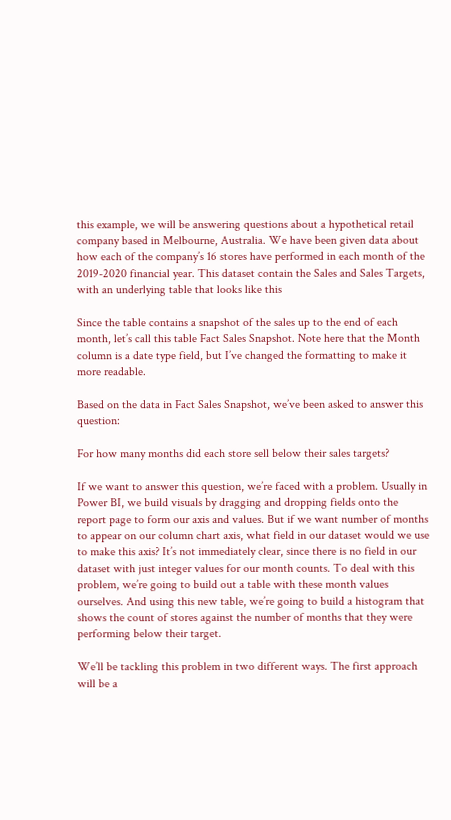this example, we will be answering questions about a hypothetical retail company based in Melbourne, Australia. We have been given data about how each of the company’s 16 stores have performed in each month of the 2019-2020 financial year. This dataset contain the Sales and Sales Targets, with an underlying table that looks like this

Since the table contains a snapshot of the sales up to the end of each month, let’s call this table Fact Sales Snapshot. Note here that the Month column is a date type field, but I’ve changed the formatting to make it more readable.

Based on the data in Fact Sales Snapshot, we’ve been asked to answer this question:

For how many months did each store sell below their sales targets?

If we want to answer this question, we’re faced with a problem. Usually in Power BI, we build visuals by dragging and dropping fields onto the report page to form our axis and values. But if we want number of months to appear on our column chart axis, what field in our dataset would we use to make this axis? It’s not immediately clear, since there is no field in our dataset with just integer values for our month counts. To deal with this problem, we’re going to build out a table with these month values ourselves. And using this new table, we’re going to build a histogram that shows the count of stores against the number of months that they were performing below their target.

We’ll be tackling this problem in two different ways. The first approach will be a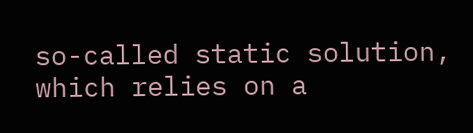so-called static solution, which relies on a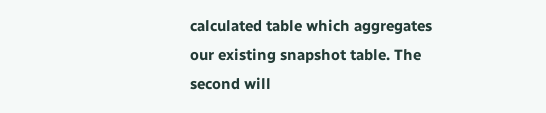calculated table which aggregates our existing snapshot table. The second will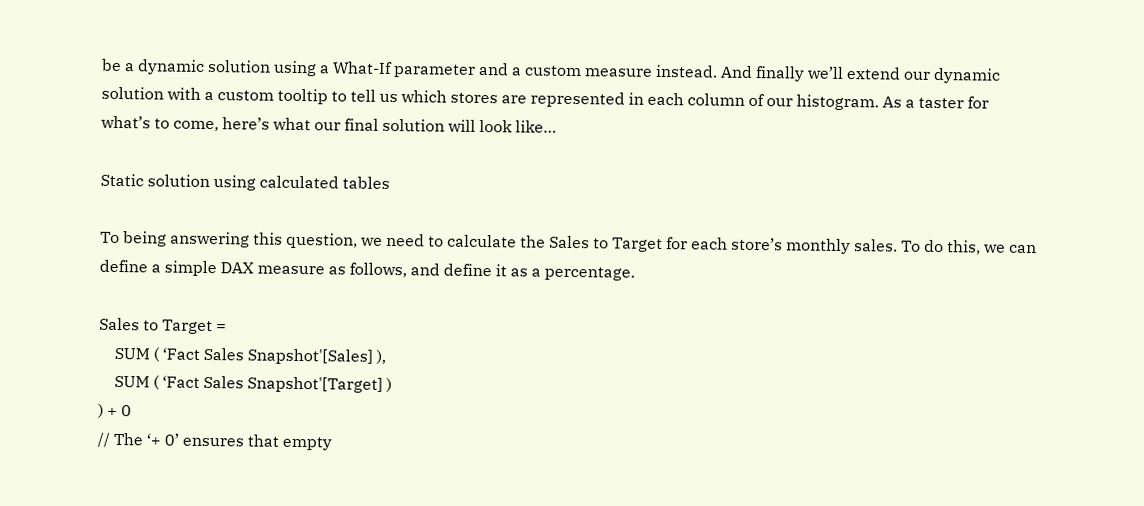be a dynamic solution using a What-If parameter and a custom measure instead. And finally we’ll extend our dynamic solution with a custom tooltip to tell us which stores are represented in each column of our histogram. As a taster for what’s to come, here’s what our final solution will look like…

Static solution using calculated tables

To being answering this question, we need to calculate the Sales to Target for each store’s monthly sales. To do this, we can define a simple DAX measure as follows, and define it as a percentage.

Sales to Target =
    SUM ( ‘Fact Sales Snapshot'[Sales] ),
    SUM ( ‘Fact Sales Snapshot'[Target] )
) + 0
// The ‘+ 0’ ensures that empty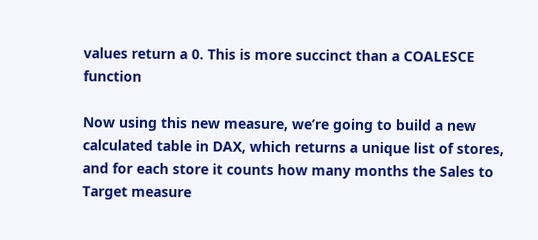values return a 0. This is more succinct than a COALESCE function

Now using this new measure, we’re going to build a new calculated table in DAX, which returns a unique list of stores, and for each store it counts how many months the Sales to Target measure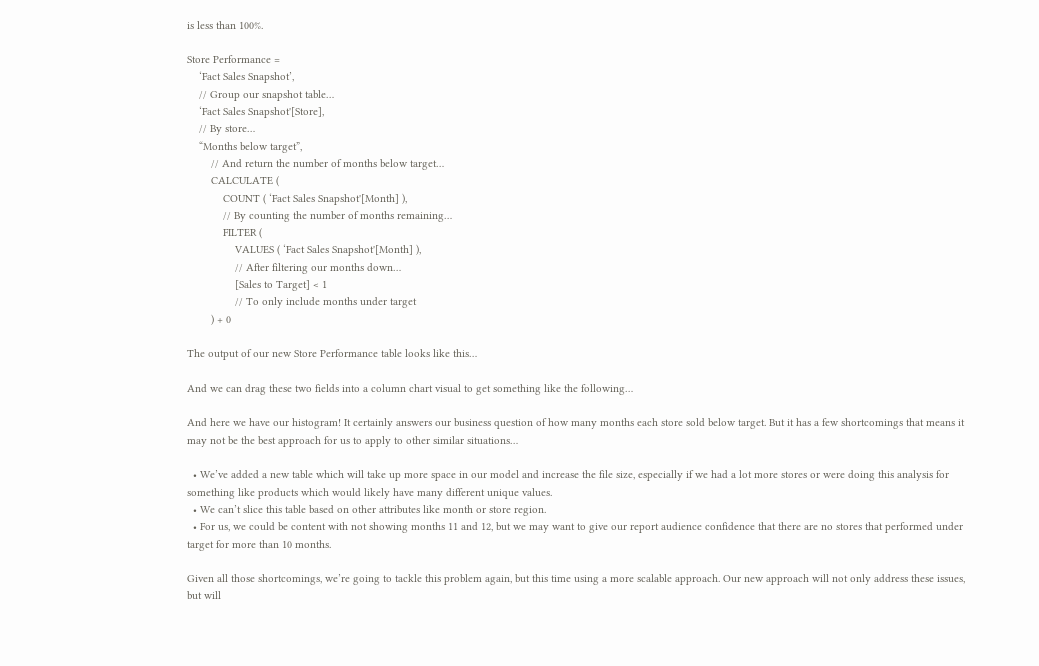is less than 100%.

Store Performance =
    ‘Fact Sales Snapshot’,
    // Group our snapshot table…
    ‘Fact Sales Snapshot'[Store],
    // By store…
    “Months below target”,
        // And return the number of months below target…
        CALCULATE (
            COUNT ( ‘Fact Sales Snapshot'[Month] ),
            // By counting the number of months remaining…
            FILTER (
                VALUES ( ‘Fact Sales Snapshot'[Month] ),
                // After filtering our months down…
                [Sales to Target] < 1
                // To only include months under target
        ) + 0

The output of our new Store Performance table looks like this…

And we can drag these two fields into a column chart visual to get something like the following…

And here we have our histogram! It certainly answers our business question of how many months each store sold below target. But it has a few shortcomings that means it may not be the best approach for us to apply to other similar situations…

  • We’ve added a new table which will take up more space in our model and increase the file size, especially if we had a lot more stores or were doing this analysis for something like products which would likely have many different unique values.
  • We can’t slice this table based on other attributes like month or store region.
  • For us, we could be content with not showing months 11 and 12, but we may want to give our report audience confidence that there are no stores that performed under target for more than 10 months.

Given all those shortcomings, we’re going to tackle this problem again, but this time using a more scalable approach. Our new approach will not only address these issues, but will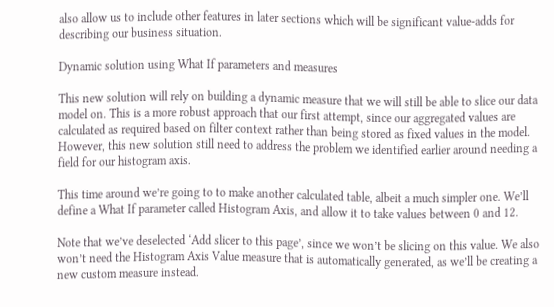also allow us to include other features in later sections which will be significant value-adds for describing our business situation.

Dynamic solution using What If parameters and measures

This new solution will rely on building a dynamic measure that we will still be able to slice our data model on. This is a more robust approach that our first attempt, since our aggregated values are calculated as required based on filter context rather than being stored as fixed values in the model. However, this new solution still need to address the problem we identified earlier around needing a field for our histogram axis.

This time around we’re going to to make another calculated table, albeit a much simpler one. We’ll define a What If parameter called Histogram Axis, and allow it to take values between 0 and 12.

Note that we’ve deselected ‘Add slicer to this page’, since we won’t be slicing on this value. We also won’t need the Histogram Axis Value measure that is automatically generated, as we’ll be creating a new custom measure instead.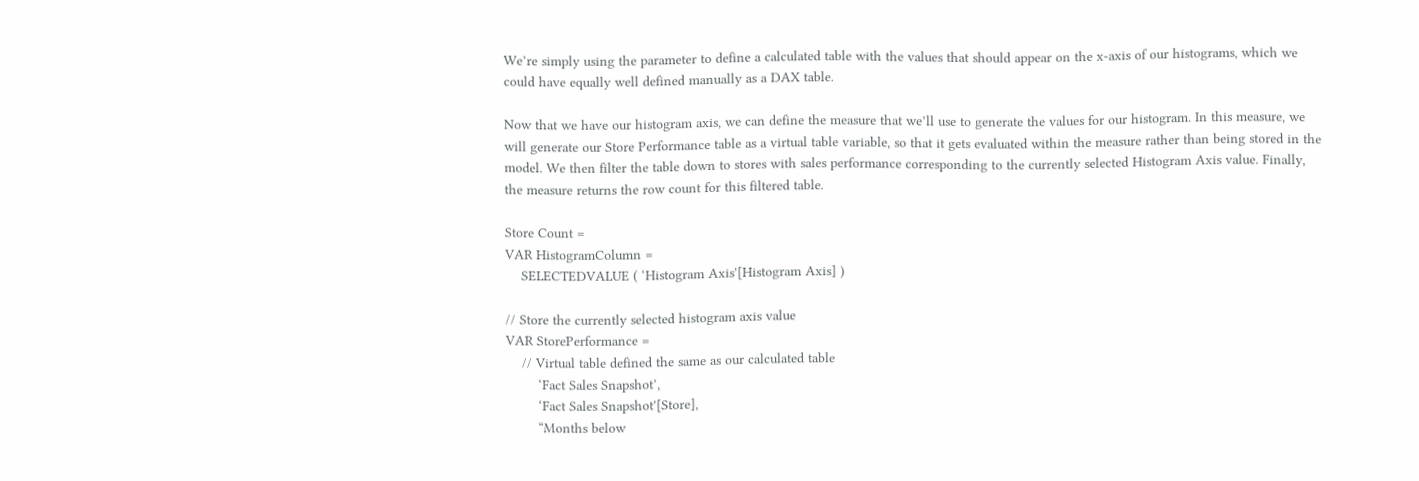We’re simply using the parameter to define a calculated table with the values that should appear on the x-axis of our histograms, which we could have equally well defined manually as a DAX table.

Now that we have our histogram axis, we can define the measure that we’ll use to generate the values for our histogram. In this measure, we will generate our Store Performance table as a virtual table variable, so that it gets evaluated within the measure rather than being stored in the model. We then filter the table down to stores with sales performance corresponding to the currently selected Histogram Axis value. Finally, the measure returns the row count for this filtered table.

Store Count =
VAR HistogramColumn =
    SELECTEDVALUE ( ‘Histogram Axis'[Histogram Axis] )

// Store the currently selected histogram axis value
VAR StorePerformance =
    // Virtual table defined the same as our calculated table
        ‘Fact Sales Snapshot’,
        ‘Fact Sales Snapshot'[Store],
        “Months below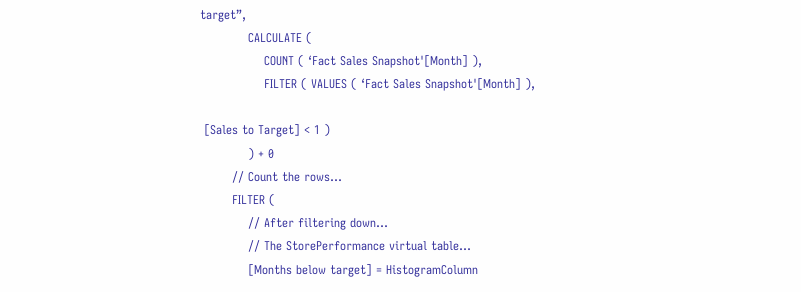target”,
            CALCULATE (
                COUNT ( ‘Fact Sales Snapshot'[Month] ),
                FILTER ( VALUES ( ‘Fact Sales Snapshot'[Month] ),

 [Sales to Target] < 1 )
            ) + 0
        // Count the rows…
        FILTER (
            // After filtering down…
            // The StorePerformance virtual table…
            [Months below target] = HistogramColumn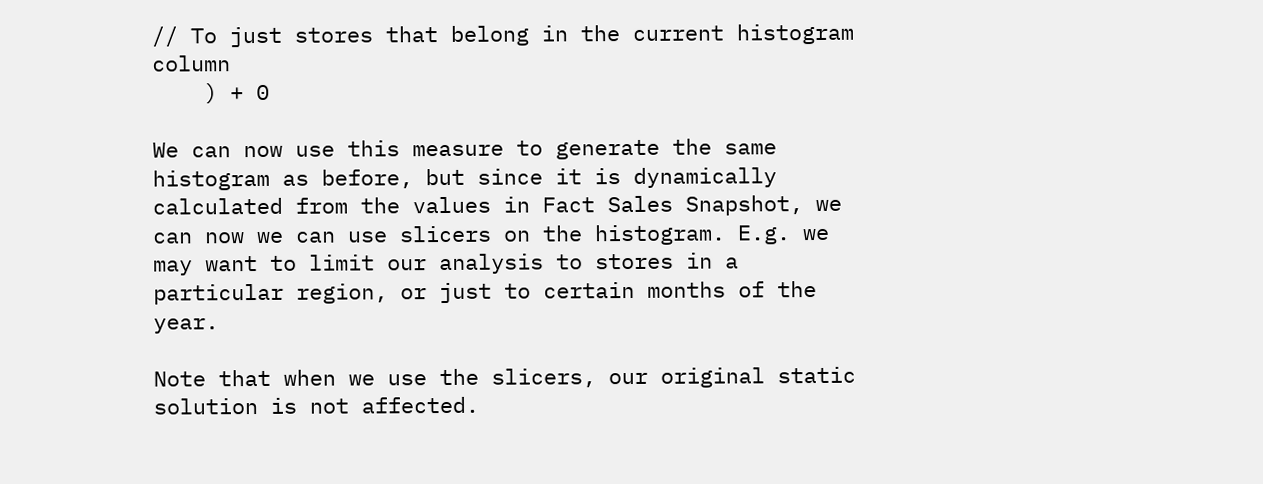// To just stores that belong in the current histogram column
    ) + 0

We can now use this measure to generate the same histogram as before, but since it is dynamically calculated from the values in Fact Sales Snapshot, we can now we can use slicers on the histogram. E.g. we may want to limit our analysis to stores in a particular region, or just to certain months of the year.

Note that when we use the slicers, our original static solution is not affected.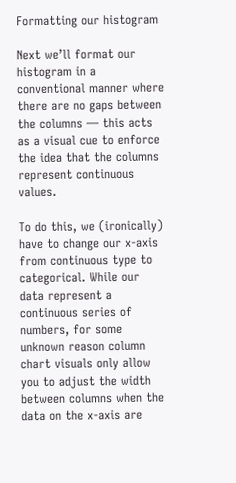Formatting our histogram

Next we’ll format our histogram in a conventional manner where there are no gaps between the columns — this acts as a visual cue to enforce the idea that the columns represent continuous values.

To do this, we (ironically) have to change our x-axis from continuous type to categorical. While our data represent a continuous series of numbers, for some unknown reason column chart visuals only allow you to adjust the width between columns when the data on the x-axis are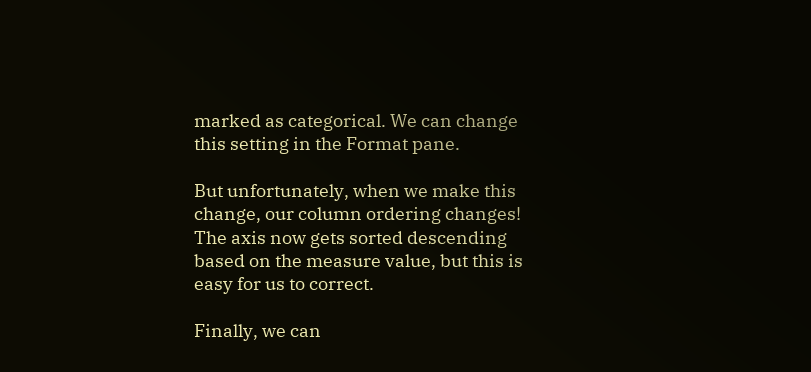marked as categorical. We can change this setting in the Format pane.

But unfortunately, when we make this change, our column ordering changes! The axis now gets sorted descending based on the measure value, but this is easy for us to correct.

Finally, we can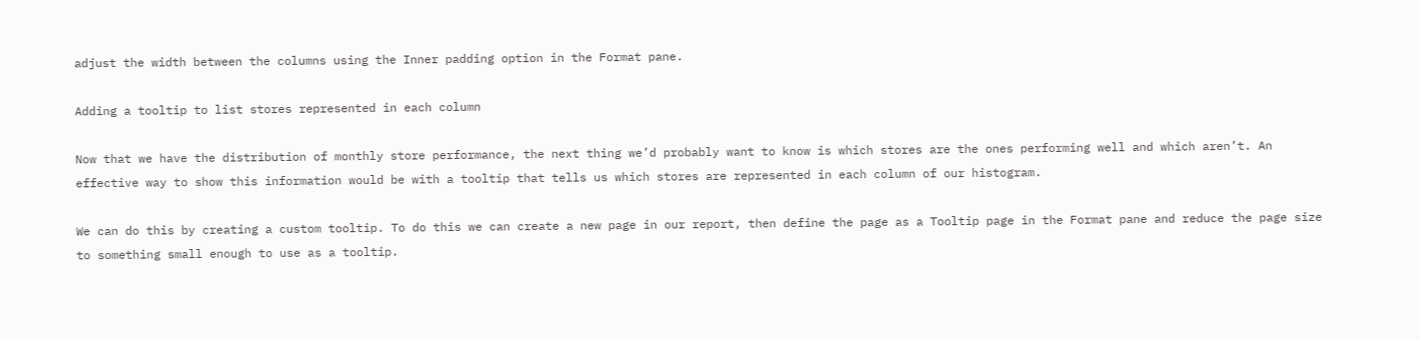adjust the width between the columns using the Inner padding option in the Format pane.

Adding a tooltip to list stores represented in each column

Now that we have the distribution of monthly store performance, the next thing we’d probably want to know is which stores are the ones performing well and which aren’t. An effective way to show this information would be with a tooltip that tells us which stores are represented in each column of our histogram.

We can do this by creating a custom tooltip. To do this we can create a new page in our report, then define the page as a Tooltip page in the Format pane and reduce the page size to something small enough to use as a tooltip.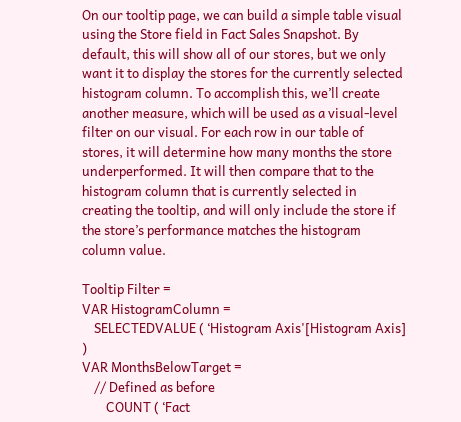On our tooltip page, we can build a simple table visual using the Store field in Fact Sales Snapshot. By default, this will show all of our stores, but we only want it to display the stores for the currently selected histogram column. To accomplish this, we’ll create another measure, which will be used as a visual-level filter on our visual. For each row in our table of stores, it will determine how many months the store underperformed. It will then compare that to the histogram column that is currently selected in creating the tooltip, and will only include the store if the store’s performance matches the histogram column value.

Tooltip Filter =
VAR HistogramColumn =
    SELECTEDVALUE ( ‘Histogram Axis'[Histogram Axis] )
VAR MonthsBelowTarget =
    // Defined as before
        COUNT ( ‘Fact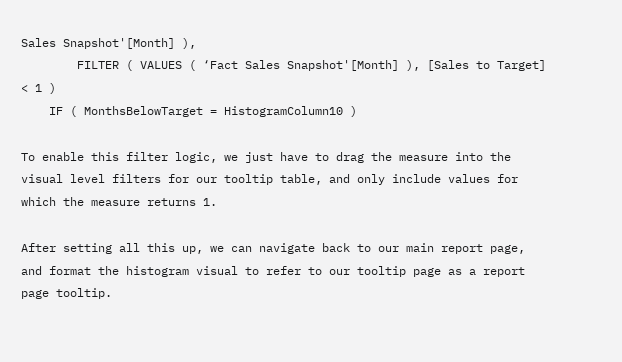Sales Snapshot'[Month] ),
        FILTER ( VALUES ( ‘Fact Sales Snapshot'[Month] ), [Sales to Target] < 1 )
    IF ( MonthsBelowTarget = HistogramColumn10 )

To enable this filter logic, we just have to drag the measure into the visual level filters for our tooltip table, and only include values for which the measure returns 1.

After setting all this up, we can navigate back to our main report page, and format the histogram visual to refer to our tooltip page as a report page tooltip.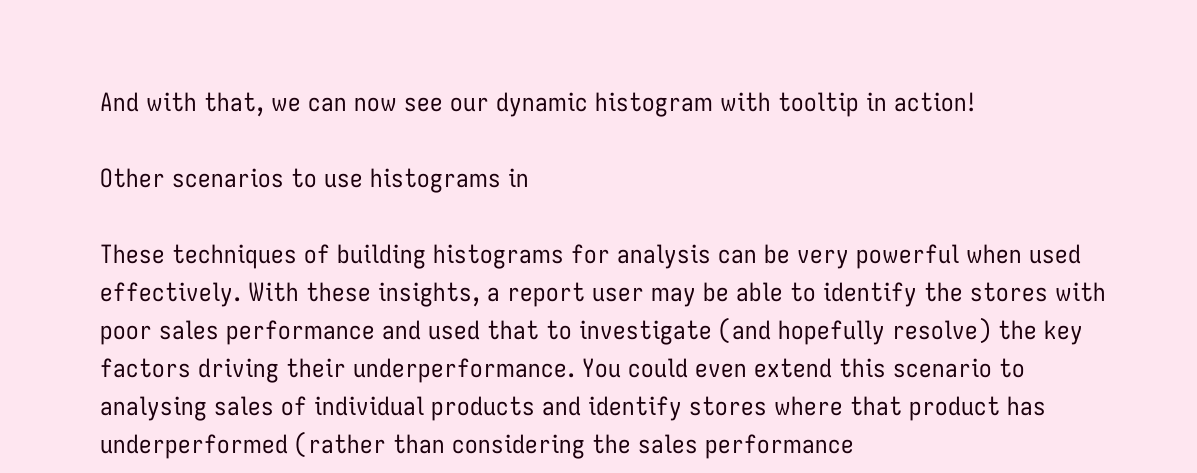And with that, we can now see our dynamic histogram with tooltip in action!

Other scenarios to use histograms in

These techniques of building histograms for analysis can be very powerful when used effectively. With these insights, a report user may be able to identify the stores with poor sales performance and used that to investigate (and hopefully resolve) the key factors driving their underperformance. You could even extend this scenario to analysing sales of individual products and identify stores where that product has underperformed (rather than considering the sales performance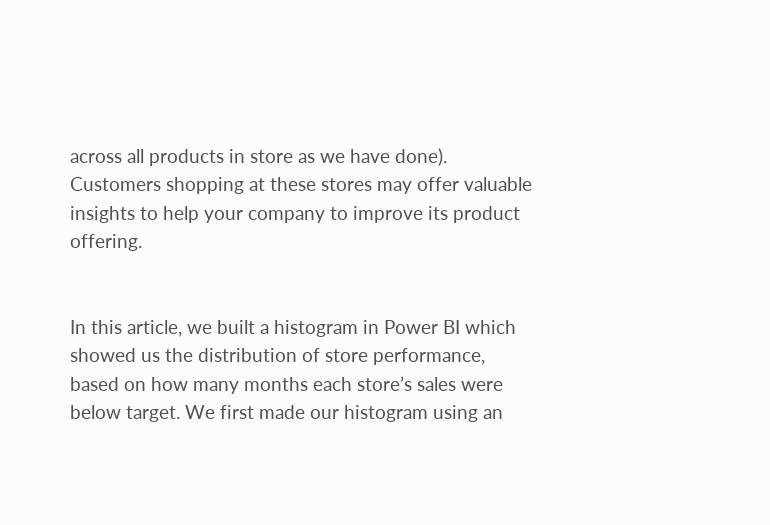across all products in store as we have done). Customers shopping at these stores may offer valuable insights to help your company to improve its product offering.


In this article, we built a histogram in Power BI which showed us the distribution of store performance, based on how many months each store’s sales were below target. We first made our histogram using an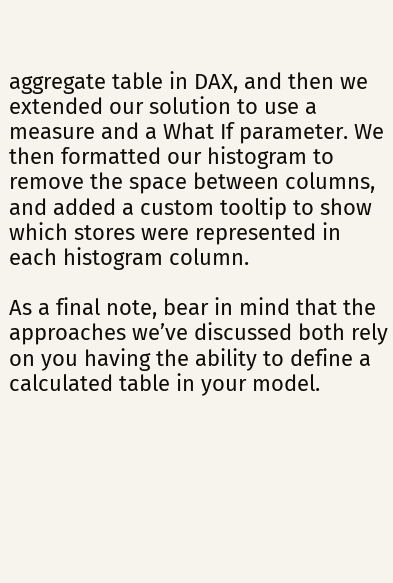aggregate table in DAX, and then we extended our solution to use a measure and a What If parameter. We then formatted our histogram to remove the space between columns, and added a custom tooltip to show which stores were represented in each histogram column.

As a final note, bear in mind that the approaches we’ve discussed both rely on you having the ability to define a calculated table in your model.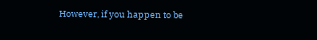However, if you happen to be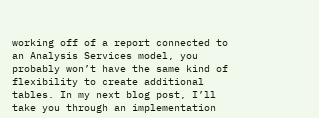working off of a report connected to an Analysis Services model, you probably won’t have the same kind of flexibility to create additional tables. In my next blog post, I’ll take you through an implementation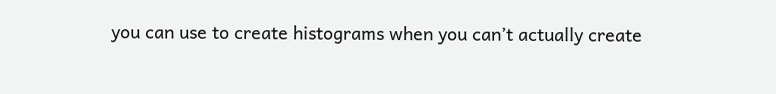you can use to create histograms when you can’t actually create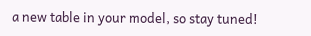a new table in your model, so stay tuned!